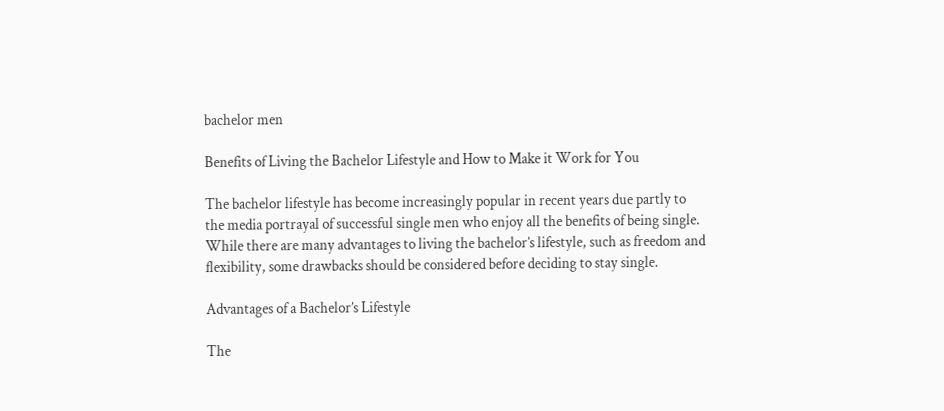bachelor men

Benefits of Living the Bachelor Lifestyle and How to Make it Work for You

The bachelor lifestyle has become increasingly popular in recent years due partly to the media portrayal of successful single men who enjoy all the benefits of being single. While there are many advantages to living the bachelor’s lifestyle, such as freedom and flexibility, some drawbacks should be considered before deciding to stay single.

Advantages of a Bachelor’s Lifestyle

The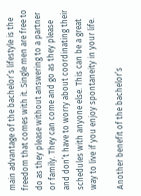main advantage of the bachelor’s lifestyle is the freedom that comes with it. Single men are free to do as they please without answering to a partner or family. They can come and go as they please and don’t have to worry about coordinating their schedules with anyone else. This can be a great way to live if you enjoy spontaneity in your life.

Another benefit of the bachelor’s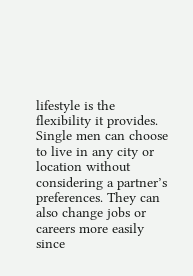lifestyle is the flexibility it provides. Single men can choose to live in any city or location without considering a partner’s preferences. They can also change jobs or careers more easily since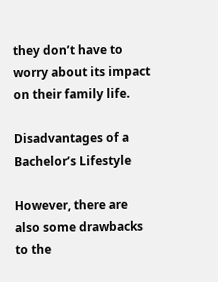they don’t have to worry about its impact on their family life.

Disadvantages of a Bachelor’s Lifestyle

However, there are also some drawbacks to the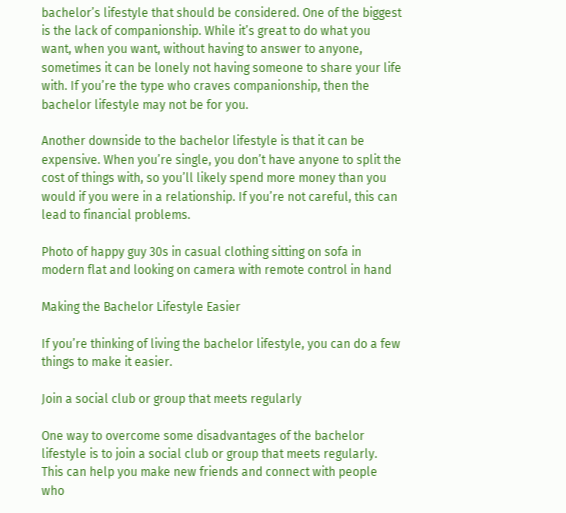bachelor’s lifestyle that should be considered. One of the biggest is the lack of companionship. While it’s great to do what you want, when you want, without having to answer to anyone, sometimes it can be lonely not having someone to share your life with. If you’re the type who craves companionship, then the bachelor lifestyle may not be for you.

Another downside to the bachelor lifestyle is that it can be expensive. When you’re single, you don’t have anyone to split the cost of things with, so you’ll likely spend more money than you would if you were in a relationship. If you’re not careful, this can lead to financial problems.

Photo of happy guy 30s in casual clothing sitting on sofa in modern flat and looking on camera with remote control in hand

Making the Bachelor Lifestyle Easier

If you’re thinking of living the bachelor lifestyle, you can do a few things to make it easier.

Join a social club or group that meets regularly

One way to overcome some disadvantages of the bachelor lifestyle is to join a social club or group that meets regularly. This can help you make new friends and connect with people who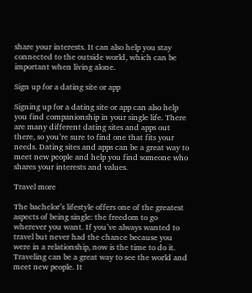share your interests. It can also help you stay connected to the outside world, which can be important when living alone.

Sign up for a dating site or app

Signing up for a dating site or app can also help you find companionship in your single life. There are many different dating sites and apps out there, so you’re sure to find one that fits your needs. Dating sites and apps can be a great way to meet new people and help you find someone who shares your interests and values.

Travel more

The bachelor’s lifestyle offers one of the greatest aspects of being single: the freedom to go wherever you want. If you’ve always wanted to travel but never had the chance because you were in a relationship, now is the time to do it. Traveling can be a great way to see the world and meet new people. It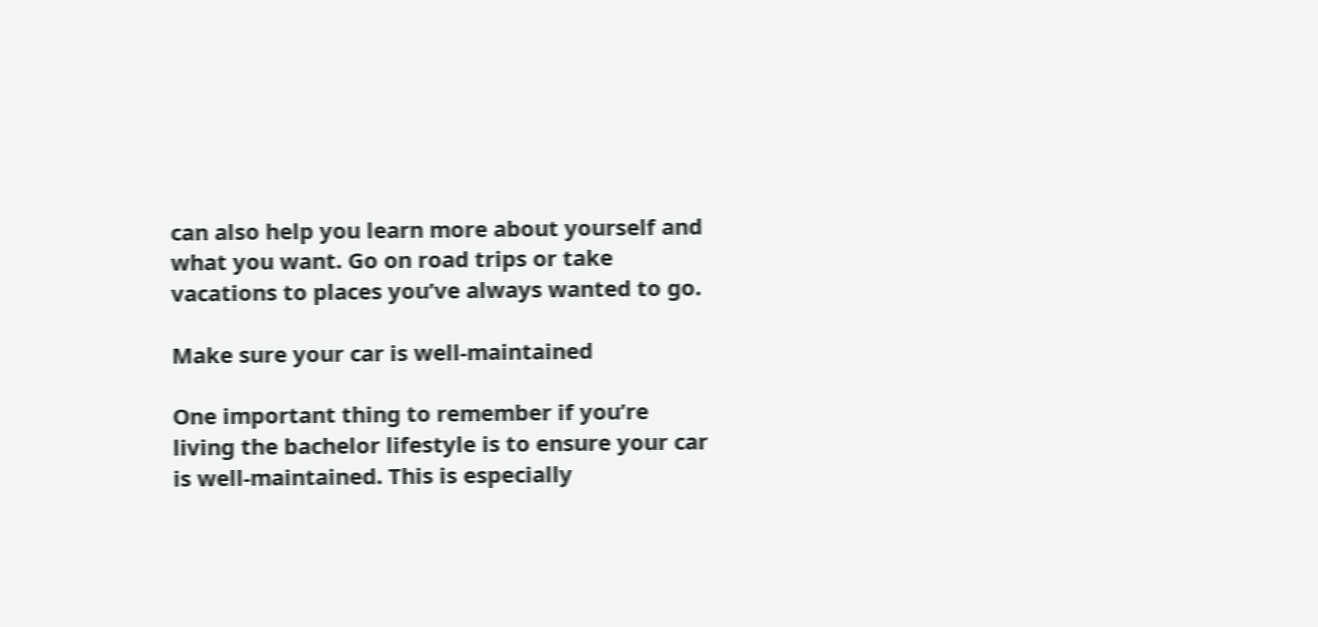can also help you learn more about yourself and what you want. Go on road trips or take vacations to places you’ve always wanted to go.

Make sure your car is well-maintained

One important thing to remember if you’re living the bachelor lifestyle is to ensure your car is well-maintained. This is especially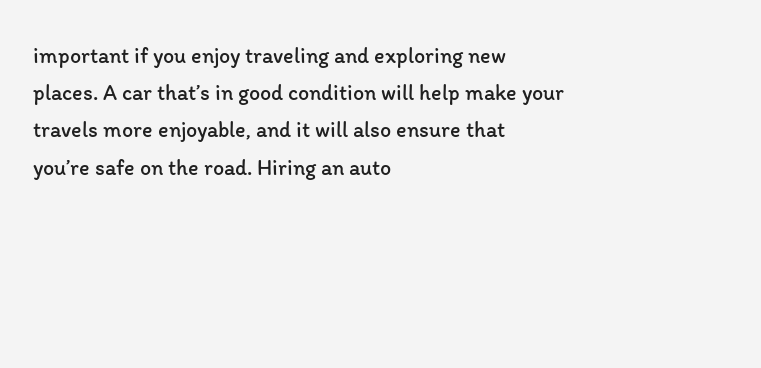important if you enjoy traveling and exploring new places. A car that’s in good condition will help make your travels more enjoyable, and it will also ensure that you’re safe on the road. Hiring an auto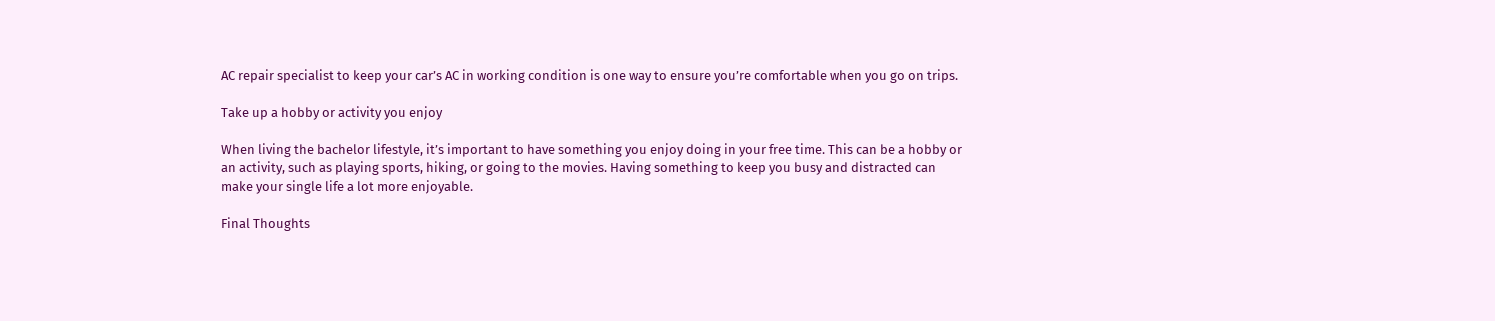AC repair specialist to keep your car’s AC in working condition is one way to ensure you’re comfortable when you go on trips.

Take up a hobby or activity you enjoy

When living the bachelor lifestyle, it’s important to have something you enjoy doing in your free time. This can be a hobby or an activity, such as playing sports, hiking, or going to the movies. Having something to keep you busy and distracted can make your single life a lot more enjoyable.

Final Thoughts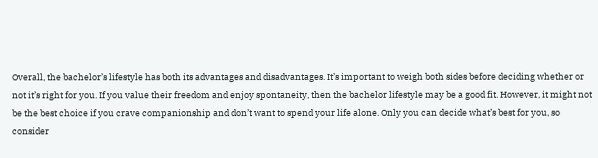Overall, the bachelor’s lifestyle has both its advantages and disadvantages. It’s important to weigh both sides before deciding whether or not it’s right for you. If you value their freedom and enjoy spontaneity, then the bachelor lifestyle may be a good fit. However, it might not be the best choice if you crave companionship and don’t want to spend your life alone. Only you can decide what’s best for you, so consider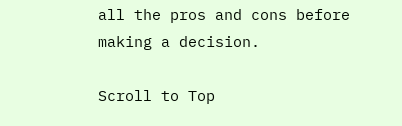all the pros and cons before making a decision.

Scroll to Top